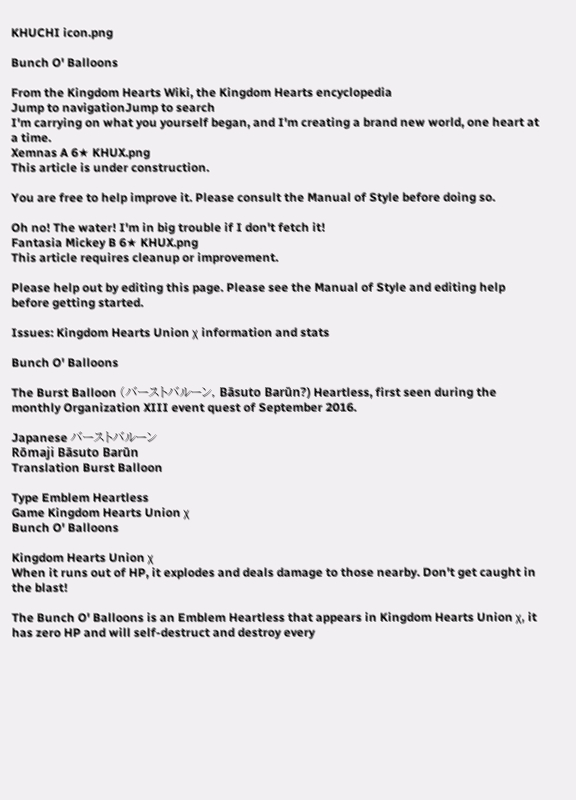KHUCHI icon.png

Bunch O' Balloons

From the Kingdom Hearts Wiki, the Kingdom Hearts encyclopedia
Jump to navigationJump to search
I'm carrying on what you yourself began, and I'm creating a brand new world, one heart at a time.
Xemnas A 6★ KHUX.png
This article is under construction.

You are free to help improve it. Please consult the Manual of Style before doing so.

Oh no! The water! I'm in big trouble if I don't fetch it!
Fantasia Mickey B 6★ KHUX.png
This article requires cleanup or improvement.

Please help out by editing this page. Please see the Manual of Style and editing help before getting started.

Issues: Kingdom Hearts Union χ information and stats

Bunch O' Balloons

The Burst Balloon (バーストバルーン, Bāsuto Barūn?) Heartless, first seen during the monthly Organization XIII event quest of September 2016.

Japanese バーストバルーン
Rōmaji Bāsuto Barūn
Translation Burst Balloon

Type Emblem Heartless
Game Kingdom Hearts Union χ
Bunch O' Balloons

Kingdom Hearts Union χ
When it runs out of HP, it explodes and deals damage to those nearby. Don't get caught in the blast!

The Bunch O' Balloons is an Emblem Heartless that appears in Kingdom Hearts Union χ, it has zero HP and will self-destruct and destroy every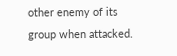other enemy of its group when attacked.